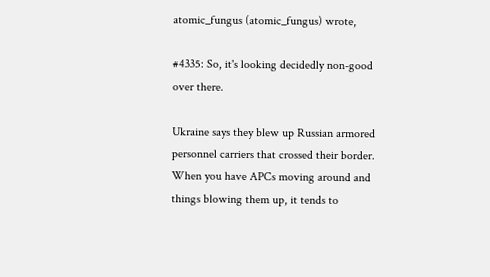atomic_fungus (atomic_fungus) wrote,

#4335: So, it's looking decidedly non-good over there.

Ukraine says they blew up Russian armored personnel carriers that crossed their border. When you have APCs moving around and things blowing them up, it tends to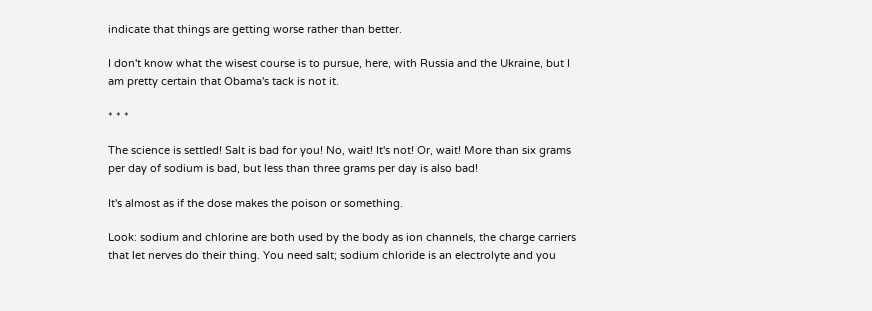indicate that things are getting worse rather than better.

I don't know what the wisest course is to pursue, here, with Russia and the Ukraine, but I am pretty certain that Obama's tack is not it.

* * *

The science is settled! Salt is bad for you! No, wait! It's not! Or, wait! More than six grams per day of sodium is bad, but less than three grams per day is also bad!

It's almost as if the dose makes the poison or something.

Look: sodium and chlorine are both used by the body as ion channels, the charge carriers that let nerves do their thing. You need salt; sodium chloride is an electrolyte and you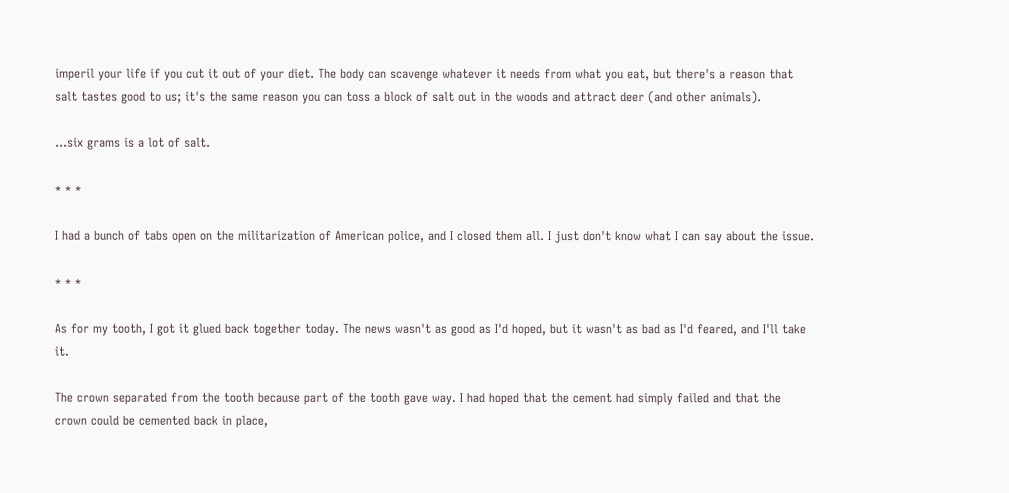imperil your life if you cut it out of your diet. The body can scavenge whatever it needs from what you eat, but there's a reason that salt tastes good to us; it's the same reason you can toss a block of salt out in the woods and attract deer (and other animals).

...six grams is a lot of salt.

* * *

I had a bunch of tabs open on the militarization of American police, and I closed them all. I just don't know what I can say about the issue.

* * *

As for my tooth, I got it glued back together today. The news wasn't as good as I'd hoped, but it wasn't as bad as I'd feared, and I'll take it.

The crown separated from the tooth because part of the tooth gave way. I had hoped that the cement had simply failed and that the crown could be cemented back in place,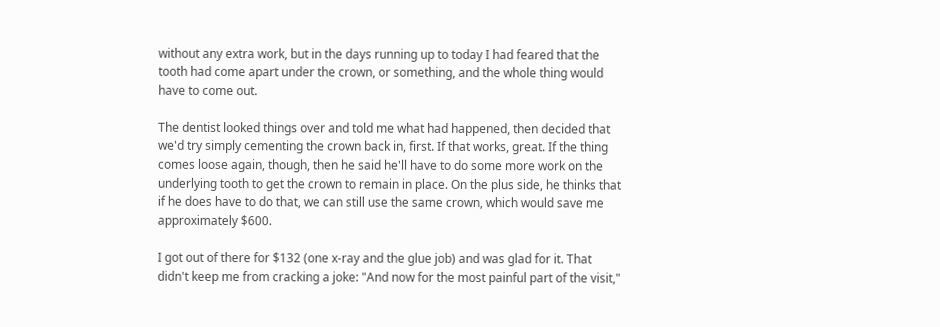without any extra work, but in the days running up to today I had feared that the tooth had come apart under the crown, or something, and the whole thing would have to come out.

The dentist looked things over and told me what had happened, then decided that we'd try simply cementing the crown back in, first. If that works, great. If the thing comes loose again, though, then he said he'll have to do some more work on the underlying tooth to get the crown to remain in place. On the plus side, he thinks that if he does have to do that, we can still use the same crown, which would save me approximately $600.

I got out of there for $132 (one x-ray and the glue job) and was glad for it. That didn't keep me from cracking a joke: "And now for the most painful part of the visit,"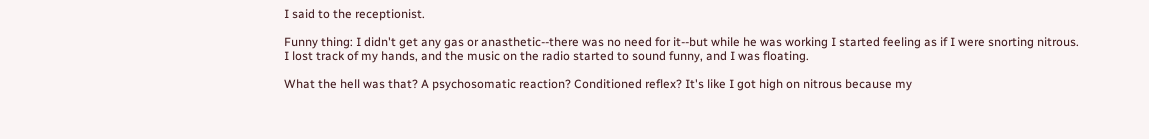I said to the receptionist.

Funny thing: I didn't get any gas or anasthetic--there was no need for it--but while he was working I started feeling as if I were snorting nitrous. I lost track of my hands, and the music on the radio started to sound funny, and I was floating.

What the hell was that? A psychosomatic reaction? Conditioned reflex? It's like I got high on nitrous because my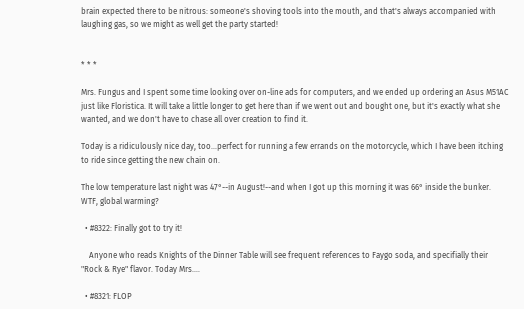brain expected there to be nitrous: someone's shoving tools into the mouth, and that's always accompanied with laughing gas, so we might as well get the party started!


* * *

Mrs. Fungus and I spent some time looking over on-line ads for computers, and we ended up ordering an Asus M51AC just like Floristica. It will take a little longer to get here than if we went out and bought one, but it's exactly what she wanted, and we don't have to chase all over creation to find it.

Today is a ridiculously nice day, too...perfect for running a few errands on the motorcycle, which I have been itching to ride since getting the new chain on.

The low temperature last night was 47°--in August!--and when I got up this morning it was 66° inside the bunker. WTF, global warming?

  • #8322: Finally got to try it!

    Anyone who reads Knights of the Dinner Table will see frequent references to Faygo soda, and specifially their "Rock & Rye" flavor. Today Mrs.…

  • #8321: FLOP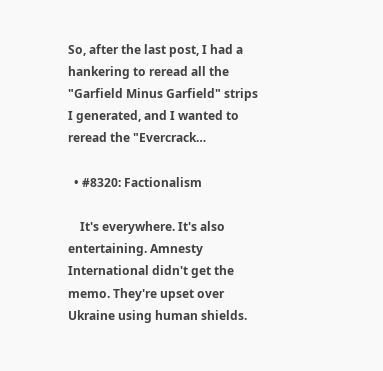So, after the last post, I had a hankering to reread all the "Garfield Minus Garfield" strips I generated, and I wanted to reread the "Evercrack…

  • #8320: Factionalism

    It's everywhere. It's also entertaining. Amnesty International didn't get the memo. They're upset over Ukraine using human shields.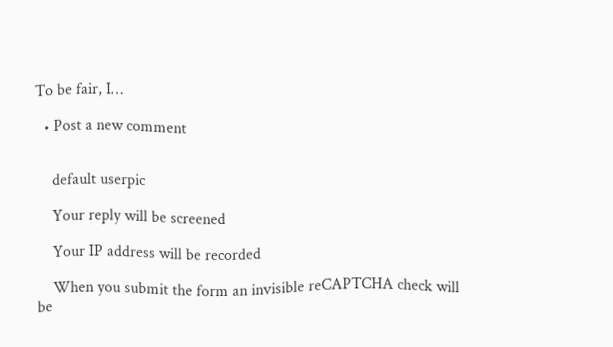To be fair, I…

  • Post a new comment


    default userpic

    Your reply will be screened

    Your IP address will be recorded

    When you submit the form an invisible reCAPTCHA check will be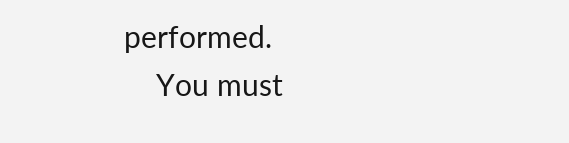performed.
    You must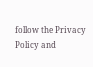follow the Privacy Policy and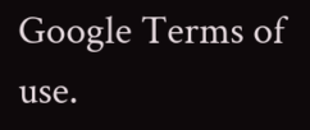Google Terms of use.